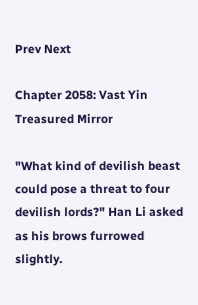Prev Next

Chapter 2058: Vast Yin Treasured Mirror

"What kind of devilish beast could pose a threat to four devilish lords?" Han Li asked as his brows furrowed slightly.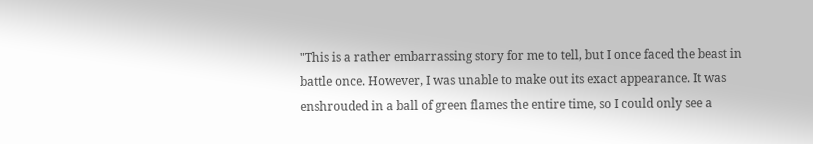"This is a rather embarrassing story for me to tell, but I once faced the beast in battle once. However, I was unable to make out its exact appearance. It was enshrouded in a ball of green flames the entire time, so I could only see a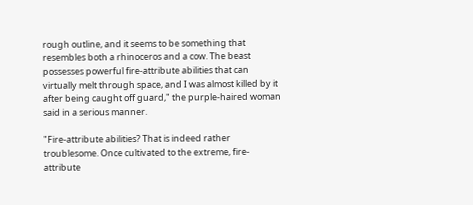rough outline, and it seems to be something that resembles both a rhinoceros and a cow. The beast possesses powerful fire-attribute abilities that can virtually melt through space, and I was almost killed by it after being caught off guard," the purple-haired woman said in a serious manner.

"Fire-attribute abilities? That is indeed rather troublesome. Once cultivated to the extreme, fire-attribute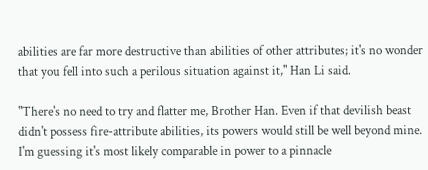abilities are far more destructive than abilities of other attributes; it's no wonder that you fell into such a perilous situation against it," Han Li said.

"There's no need to try and flatter me, Brother Han. Even if that devilish beast didn't possess fire-attribute abilities, its powers would still be well beyond mine. I'm guessing it's most likely comparable in power to a pinnacle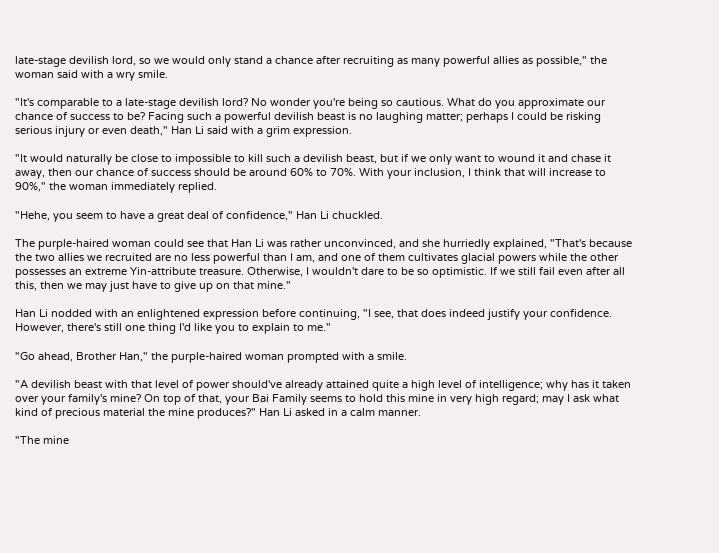late-stage devilish lord, so we would only stand a chance after recruiting as many powerful allies as possible," the woman said with a wry smile.

"It's comparable to a late-stage devilish lord? No wonder you're being so cautious. What do you approximate our chance of success to be? Facing such a powerful devilish beast is no laughing matter; perhaps I could be risking serious injury or even death," Han Li said with a grim expression.

"It would naturally be close to impossible to kill such a devilish beast, but if we only want to wound it and chase it away, then our chance of success should be around 60% to 70%. With your inclusion, I think that will increase to 90%," the woman immediately replied.

"Hehe, you seem to have a great deal of confidence," Han Li chuckled.

The purple-haired woman could see that Han Li was rather unconvinced, and she hurriedly explained, "That's because the two allies we recruited are no less powerful than I am, and one of them cultivates glacial powers while the other possesses an extreme Yin-attribute treasure. Otherwise, I wouldn't dare to be so optimistic. If we still fail even after all this, then we may just have to give up on that mine."

Han Li nodded with an enlightened expression before continuing, "I see, that does indeed justify your confidence. However, there's still one thing I'd like you to explain to me."

"Go ahead, Brother Han," the purple-haired woman prompted with a smile.

"A devilish beast with that level of power should've already attained quite a high level of intelligence; why has it taken over your family's mine? On top of that, your Bai Family seems to hold this mine in very high regard; may I ask what kind of precious material the mine produces?" Han Li asked in a calm manner.

"The mine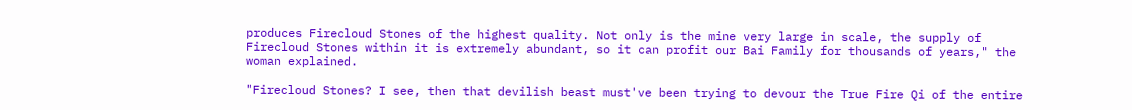produces Firecloud Stones of the highest quality. Not only is the mine very large in scale, the supply of Firecloud Stones within it is extremely abundant, so it can profit our Bai Family for thousands of years," the woman explained.

"Firecloud Stones? I see, then that devilish beast must've been trying to devour the True Fire Qi of the entire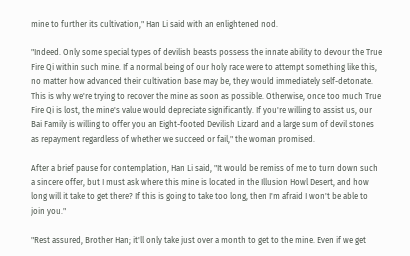mine to further its cultivation," Han Li said with an enlightened nod.

"Indeed. Only some special types of devilish beasts possess the innate ability to devour the True Fire Qi within such mine. If a normal being of our holy race were to attempt something like this, no matter how advanced their cultivation base may be, they would immediately self-detonate. This is why we're trying to recover the mine as soon as possible. Otherwise, once too much True Fire Qi is lost, the mine's value would depreciate significantly. If you're willing to assist us, our Bai Family is willing to offer you an Eight-footed Devilish Lizard and a large sum of devil stones as repayment regardless of whether we succeed or fail," the woman promised.

After a brief pause for contemplation, Han Li said, "It would be remiss of me to turn down such a sincere offer, but I must ask where this mine is located in the Illusion Howl Desert, and how long will it take to get there? If this is going to take too long, then I'm afraid I won't be able to join you."

"Rest assured, Brother Han; it'll only take just over a month to get to the mine. Even if we get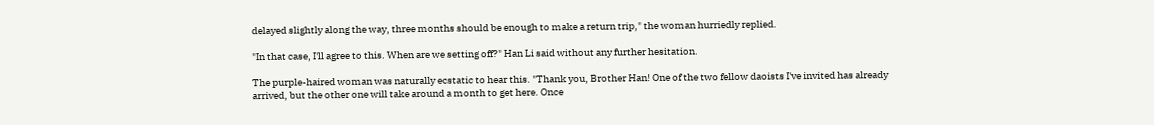delayed slightly along the way, three months should be enough to make a return trip," the woman hurriedly replied.

"In that case, I'll agree to this. When are we setting off?" Han Li said without any further hesitation.

The purple-haired woman was naturally ecstatic to hear this. "Thank you, Brother Han! One of the two fellow daoists I've invited has already arrived, but the other one will take around a month to get here. Once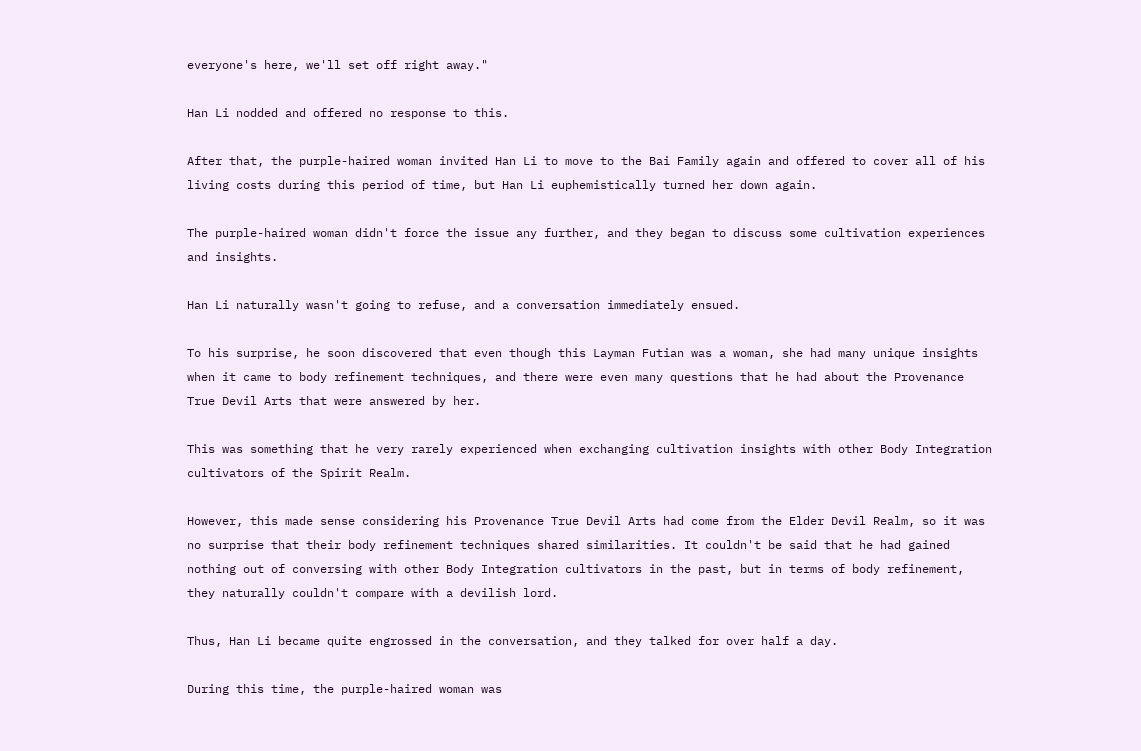everyone's here, we'll set off right away."

Han Li nodded and offered no response to this.

After that, the purple-haired woman invited Han Li to move to the Bai Family again and offered to cover all of his living costs during this period of time, but Han Li euphemistically turned her down again.

The purple-haired woman didn't force the issue any further, and they began to discuss some cultivation experiences and insights.

Han Li naturally wasn't going to refuse, and a conversation immediately ensued.

To his surprise, he soon discovered that even though this Layman Futian was a woman, she had many unique insights when it came to body refinement techniques, and there were even many questions that he had about the Provenance True Devil Arts that were answered by her.

This was something that he very rarely experienced when exchanging cultivation insights with other Body Integration cultivators of the Spirit Realm.

However, this made sense considering his Provenance True Devil Arts had come from the Elder Devil Realm, so it was no surprise that their body refinement techniques shared similarities. It couldn't be said that he had gained nothing out of conversing with other Body Integration cultivators in the past, but in terms of body refinement, they naturally couldn't compare with a devilish lord.

Thus, Han Li became quite engrossed in the conversation, and they talked for over half a day.

During this time, the purple-haired woman was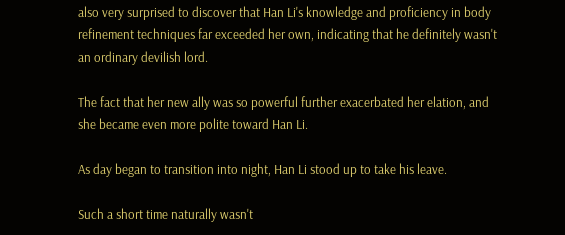also very surprised to discover that Han Li's knowledge and proficiency in body refinement techniques far exceeded her own, indicating that he definitely wasn't an ordinary devilish lord.

The fact that her new ally was so powerful further exacerbated her elation, and she became even more polite toward Han Li.

As day began to transition into night, Han Li stood up to take his leave.

Such a short time naturally wasn't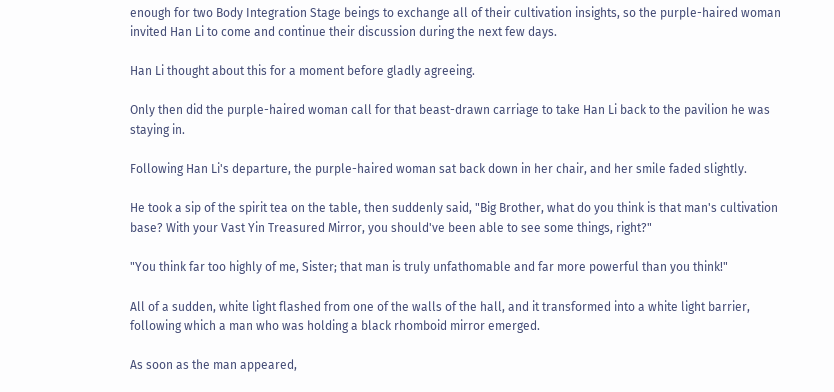enough for two Body Integration Stage beings to exchange all of their cultivation insights, so the purple-haired woman invited Han Li to come and continue their discussion during the next few days.

Han Li thought about this for a moment before gladly agreeing.

Only then did the purple-haired woman call for that beast-drawn carriage to take Han Li back to the pavilion he was staying in.

Following Han Li's departure, the purple-haired woman sat back down in her chair, and her smile faded slightly.

He took a sip of the spirit tea on the table, then suddenly said, "Big Brother, what do you think is that man's cultivation base? With your Vast Yin Treasured Mirror, you should've been able to see some things, right?"

"You think far too highly of me, Sister; that man is truly unfathomable and far more powerful than you think!"

All of a sudden, white light flashed from one of the walls of the hall, and it transformed into a white light barrier, following which a man who was holding a black rhomboid mirror emerged.

As soon as the man appeared,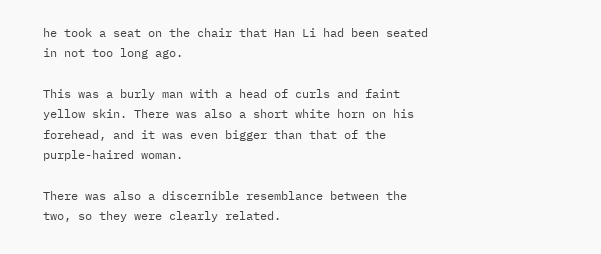he took a seat on the chair that Han Li had been seated in not too long ago.

This was a burly man with a head of curls and faint yellow skin. There was also a short white horn on his forehead, and it was even bigger than that of the purple-haired woman.

There was also a discernible resemblance between the two, so they were clearly related.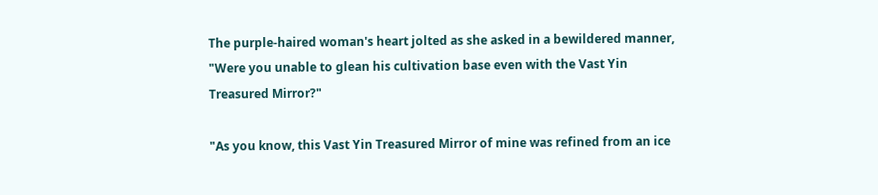The purple-haired woman's heart jolted as she asked in a bewildered manner, "Were you unable to glean his cultivation base even with the Vast Yin Treasured Mirror?"

"As you know, this Vast Yin Treasured Mirror of mine was refined from an ice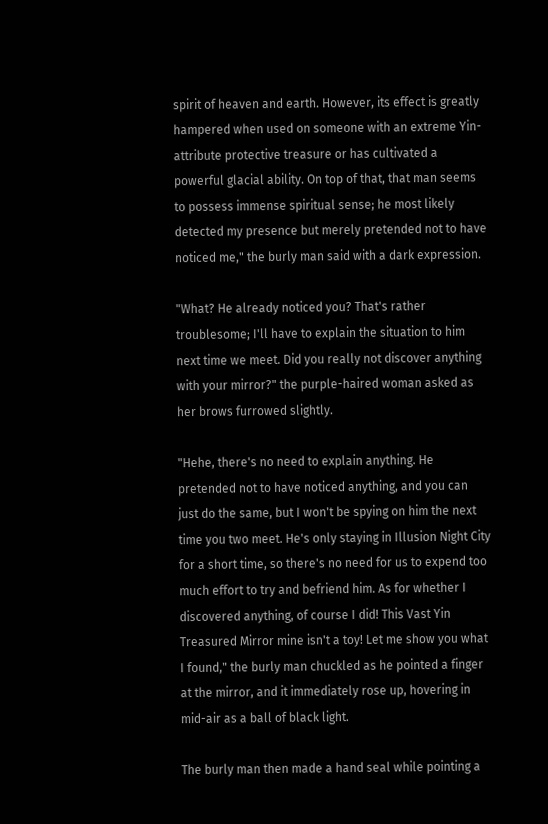spirit of heaven and earth. However, its effect is greatly hampered when used on someone with an extreme Yin-attribute protective treasure or has cultivated a powerful glacial ability. On top of that, that man seems to possess immense spiritual sense; he most likely detected my presence but merely pretended not to have noticed me," the burly man said with a dark expression.

"What? He already noticed you? That's rather troublesome; I'll have to explain the situation to him next time we meet. Did you really not discover anything with your mirror?" the purple-haired woman asked as her brows furrowed slightly.

"Hehe, there's no need to explain anything. He pretended not to have noticed anything, and you can just do the same, but I won't be spying on him the next time you two meet. He's only staying in Illusion Night City for a short time, so there's no need for us to expend too much effort to try and befriend him. As for whether I discovered anything, of course I did! This Vast Yin Treasured Mirror mine isn't a toy! Let me show you what I found," the burly man chuckled as he pointed a finger at the mirror, and it immediately rose up, hovering in mid-air as a ball of black light.

The burly man then made a hand seal while pointing a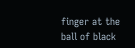finger at the ball of black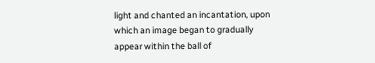light and chanted an incantation, upon which an image began to gradually appear within the ball of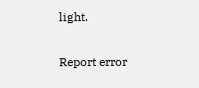light.

Report error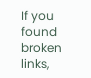If you found broken links,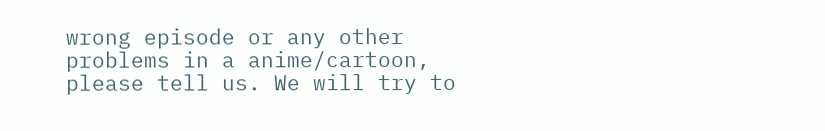wrong episode or any other problems in a anime/cartoon, please tell us. We will try to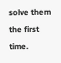solve them the first time.